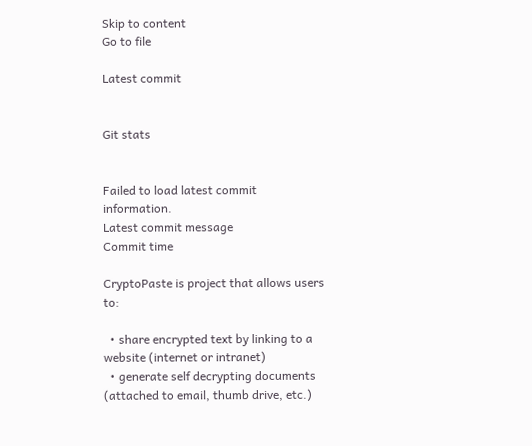Skip to content
Go to file

Latest commit


Git stats


Failed to load latest commit information.
Latest commit message
Commit time

CryptoPaste is project that allows users to:

  • share encrypted text by linking to a website (internet or intranet)
  • generate self decrypting documents (attached to email, thumb drive, etc.)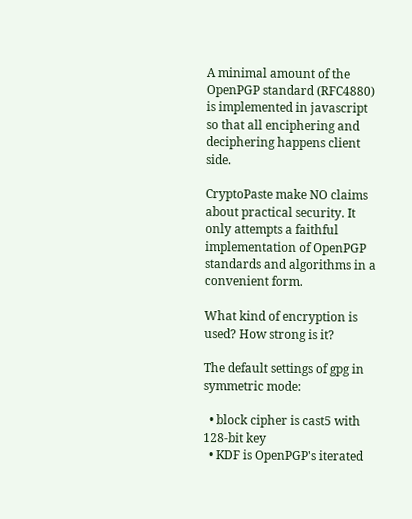A minimal amount of the OpenPGP standard (RFC4880) is implemented in javascript so that all enciphering and deciphering happens client side.

CryptoPaste make NO claims about practical security. It only attempts a faithful implementation of OpenPGP standards and algorithms in a convenient form.

What kind of encryption is used? How strong is it?

The default settings of gpg in symmetric mode:

  • block cipher is cast5 with 128-bit key
  • KDF is OpenPGP's iterated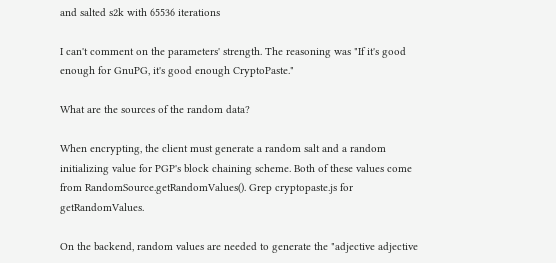and salted s2k with 65536 iterations

I can't comment on the parameters' strength. The reasoning was "If it's good enough for GnuPG, it's good enough CryptoPaste."

What are the sources of the random data?

When encrypting, the client must generate a random salt and a random initializing value for PGP's block chaining scheme. Both of these values come from RandomSource.getRandomValues(). Grep cryptopaste.js for getRandomValues.

On the backend, random values are needed to generate the "adjective adjective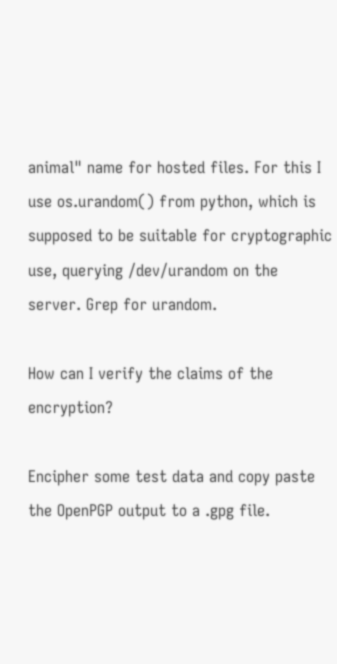animal" name for hosted files. For this I use os.urandom() from python, which is supposed to be suitable for cryptographic use, querying /dev/urandom on the server. Grep for urandom.

How can I verify the claims of the encryption?

Encipher some test data and copy paste the OpenPGP output to a .gpg file.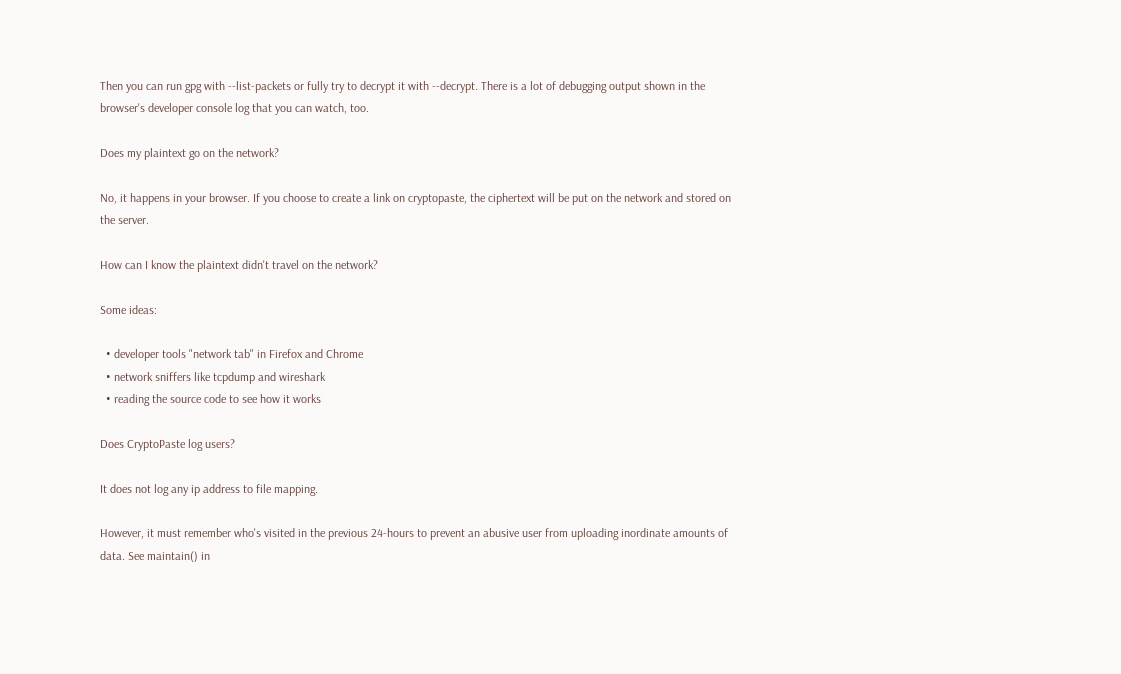Then you can run gpg with --list-packets or fully try to decrypt it with --decrypt. There is a lot of debugging output shown in the browser's developer console log that you can watch, too.

Does my plaintext go on the network?

No, it happens in your browser. If you choose to create a link on cryptopaste, the ciphertext will be put on the network and stored on the server.

How can I know the plaintext didn't travel on the network?

Some ideas:

  • developer tools "network tab" in Firefox and Chrome
  • network sniffers like tcpdump and wireshark
  • reading the source code to see how it works

Does CryptoPaste log users?

It does not log any ip address to file mapping.

However, it must remember who's visited in the previous 24-hours to prevent an abusive user from uploading inordinate amounts of data. See maintain() in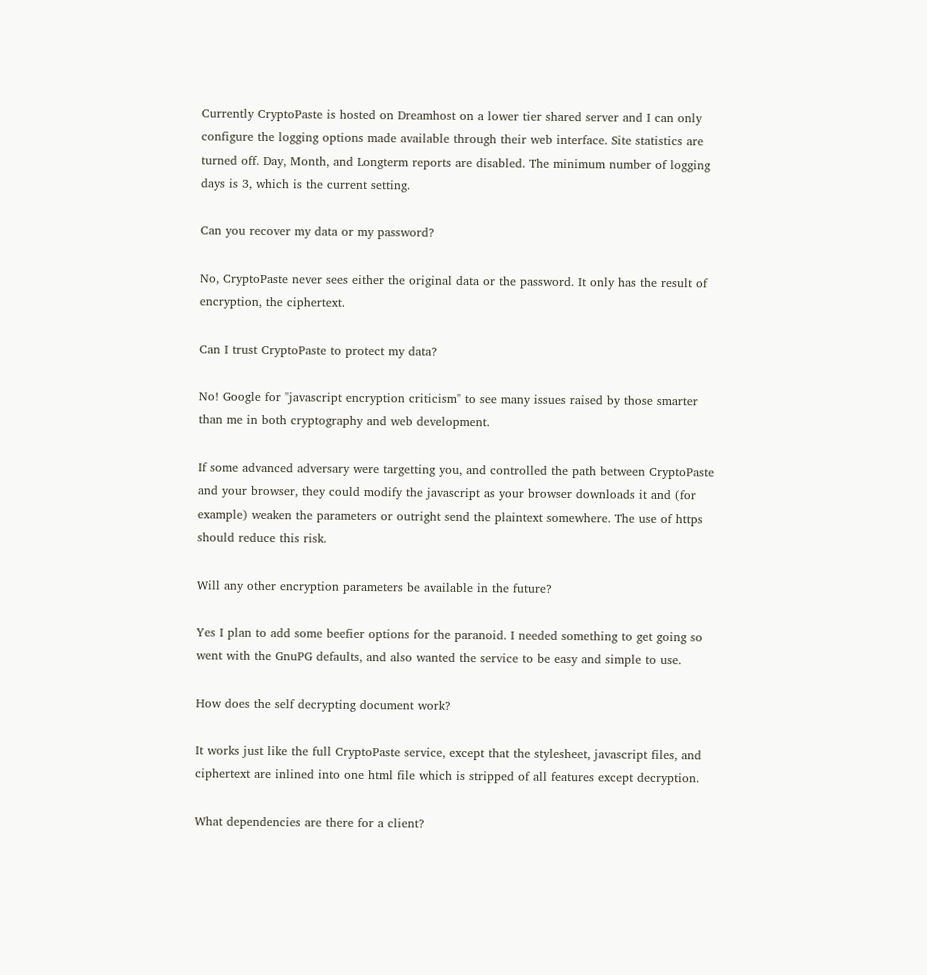Currently CryptoPaste is hosted on Dreamhost on a lower tier shared server and I can only configure the logging options made available through their web interface. Site statistics are turned off. Day, Month, and Longterm reports are disabled. The minimum number of logging days is 3, which is the current setting.

Can you recover my data or my password?

No, CryptoPaste never sees either the original data or the password. It only has the result of encryption, the ciphertext.

Can I trust CryptoPaste to protect my data?

No! Google for "javascript encryption criticism" to see many issues raised by those smarter than me in both cryptography and web development.

If some advanced adversary were targetting you, and controlled the path between CryptoPaste and your browser, they could modify the javascript as your browser downloads it and (for example) weaken the parameters or outright send the plaintext somewhere. The use of https should reduce this risk.

Will any other encryption parameters be available in the future?

Yes I plan to add some beefier options for the paranoid. I needed something to get going so went with the GnuPG defaults, and also wanted the service to be easy and simple to use.

How does the self decrypting document work?

It works just like the full CryptoPaste service, except that the stylesheet, javascript files, and ciphertext are inlined into one html file which is stripped of all features except decryption.

What dependencies are there for a client?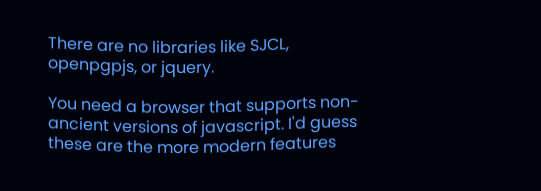There are no libraries like SJCL, openpgpjs, or jquery.

You need a browser that supports non-ancient versions of javascript. I'd guess these are the more modern features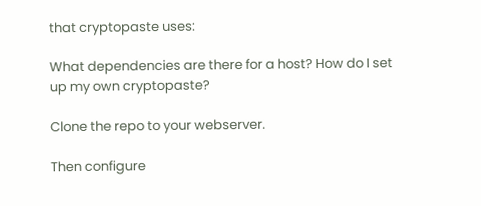that cryptopaste uses:

What dependencies are there for a host? How do I set up my own cryptopaste?

Clone the repo to your webserver.

Then configure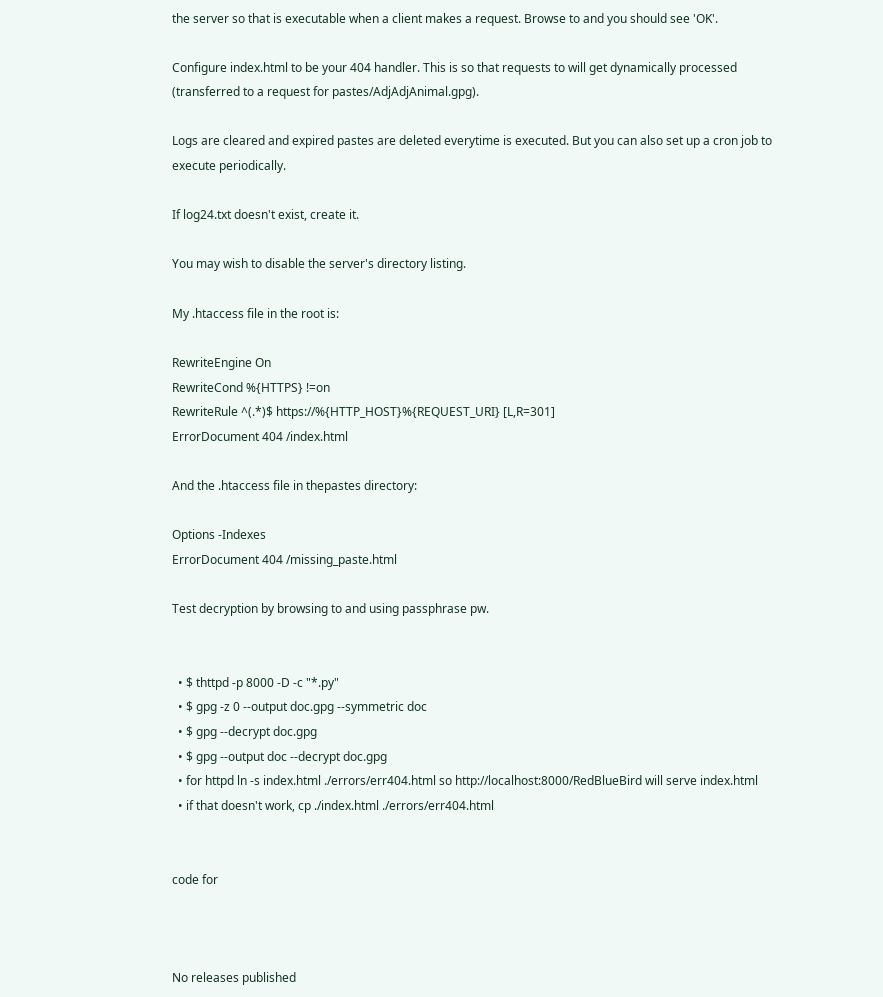the server so that is executable when a client makes a request. Browse to and you should see 'OK'.

Configure index.html to be your 404 handler. This is so that requests to will get dynamically processed (transferred to a request for pastes/AdjAdjAnimal.gpg).

Logs are cleared and expired pastes are deleted everytime is executed. But you can also set up a cron job to execute periodically.

If log24.txt doesn't exist, create it.

You may wish to disable the server's directory listing.

My .htaccess file in the root is:

RewriteEngine On
RewriteCond %{HTTPS} !=on
RewriteRule ^(.*)$ https://%{HTTP_HOST}%{REQUEST_URI} [L,R=301]
ErrorDocument 404 /index.html

And the .htaccess file in thepastes directory:

Options -Indexes
ErrorDocument 404 /missing_paste.html

Test decryption by browsing to and using passphrase pw.


  • $ thttpd -p 8000 -D -c "*.py"
  • $ gpg -z 0 --output doc.gpg --symmetric doc
  • $ gpg --decrypt doc.gpg
  • $ gpg --output doc --decrypt doc.gpg
  • for httpd ln -s index.html ./errors/err404.html so http://localhost:8000/RedBlueBird will serve index.html
  • if that doesn't work, cp ./index.html ./errors/err404.html


code for



No releases published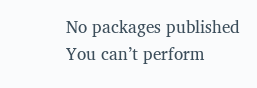No packages published
You can’t perform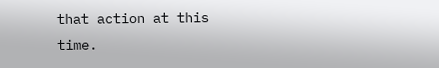that action at this time.